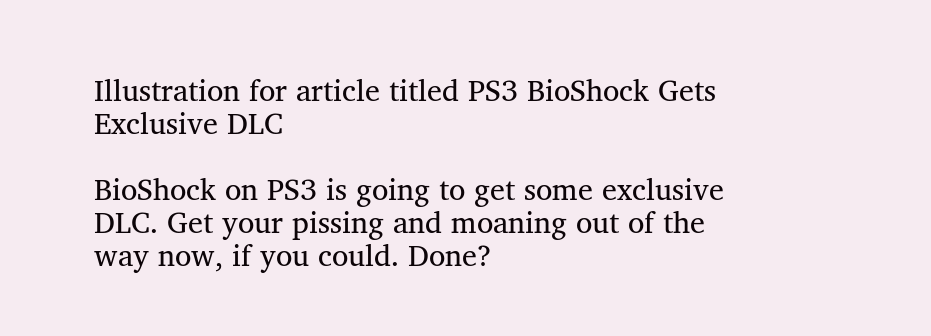Illustration for article titled PS3 BioShock Gets Exclusive DLC

BioShock on PS3 is going to get some exclusive DLC. Get your pissing and moaning out of the way now, if you could. Done?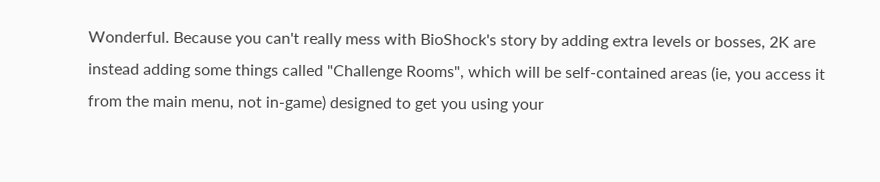Wonderful. Because you can't really mess with BioShock's story by adding extra levels or bosses, 2K are instead adding some things called "Challenge Rooms", which will be self-contained areas (ie, you access it from the main menu, not in-game) designed to get you using your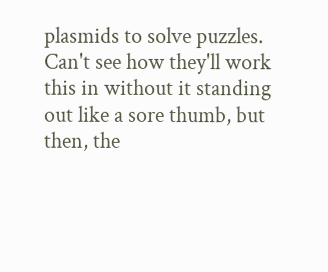plasmids to solve puzzles. Can't see how they'll work this in without it standing out like a sore thumb, but then, the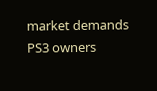market demands PS3 owners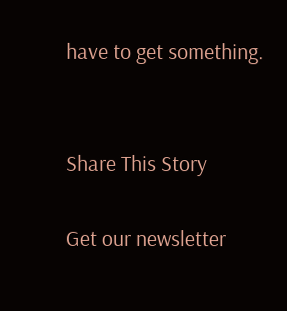have to get something.


Share This Story

Get our newsletter